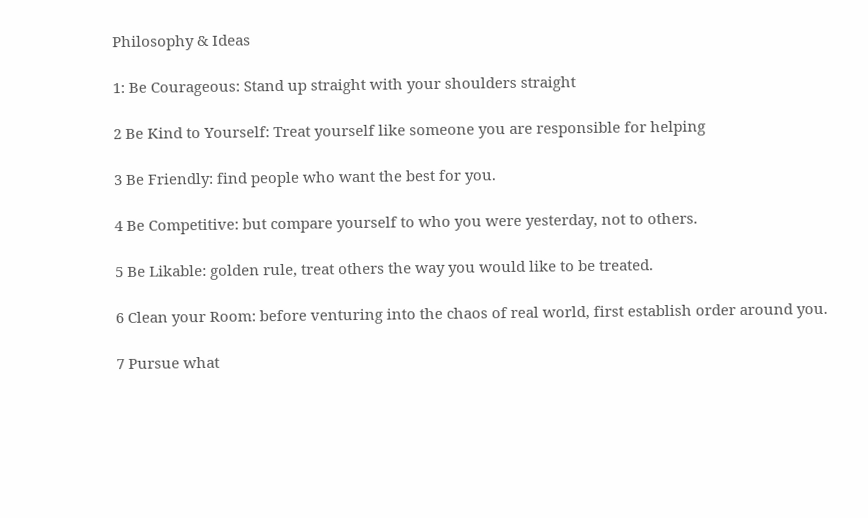Philosophy & Ideas

1: Be Courageous: Stand up straight with your shoulders straight

2 Be Kind to Yourself: Treat yourself like someone you are responsible for helping

3 Be Friendly: find people who want the best for you.

4 Be Competitive: but compare yourself to who you were yesterday, not to others.

5 Be Likable: golden rule, treat others the way you would like to be treated.

6 Clean your Room: before venturing into the chaos of real world, first establish order around you.

7 Pursue what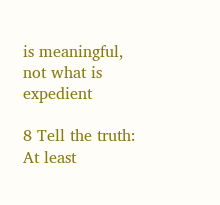is meaningful, not what is expedient

8 Tell the truth: At least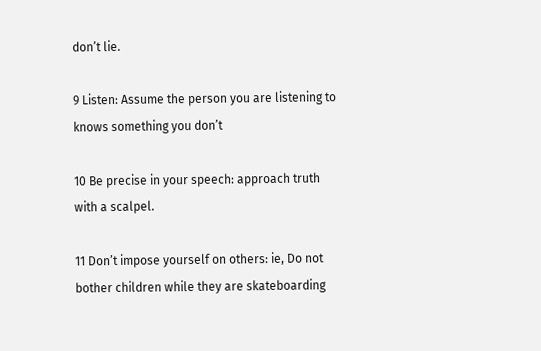don’t lie.

9 Listen: Assume the person you are listening to knows something you don’t

10 Be precise in your speech: approach truth with a scalpel.

11 Don’t impose yourself on others: ie, Do not bother children while they are skateboarding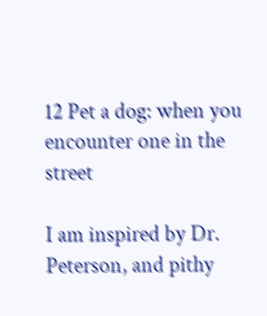12 Pet a dog: when you encounter one in the street

I am inspired by Dr. Peterson, and pithy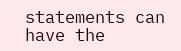statements can have the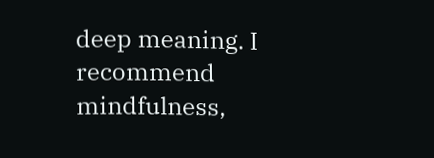deep meaning. I recommend mindfulness,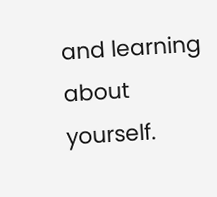and learning about yourself.